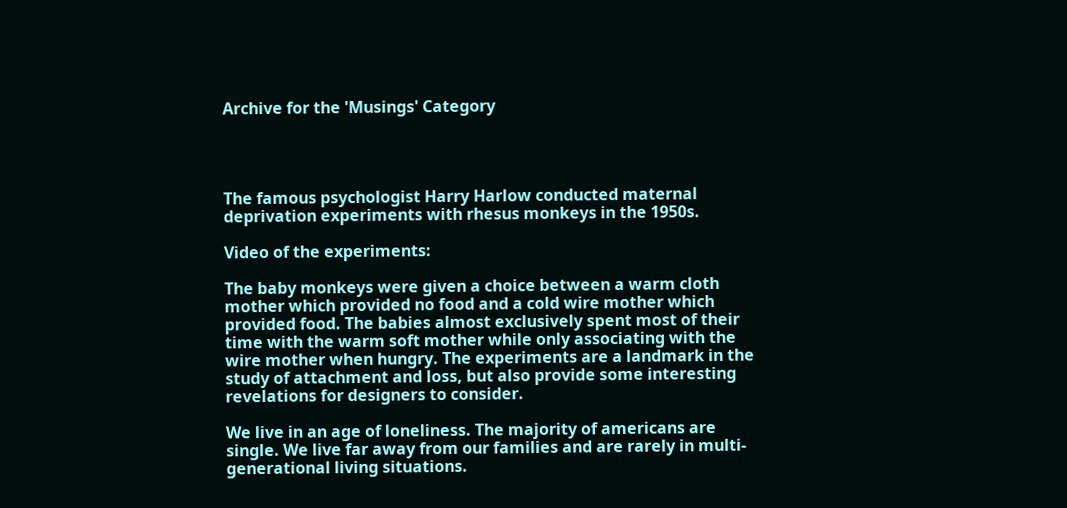Archive for the 'Musings' Category




The famous psychologist Harry Harlow conducted maternal deprivation experiments with rhesus monkeys in the 1950s.

Video of the experiments:

The baby monkeys were given a choice between a warm cloth mother which provided no food and a cold wire mother which provided food. The babies almost exclusively spent most of their time with the warm soft mother while only associating with the wire mother when hungry. The experiments are a landmark in the study of attachment and loss, but also provide some interesting revelations for designers to consider.

We live in an age of loneliness. The majority of americans are single. We live far away from our families and are rarely in multi-generational living situations.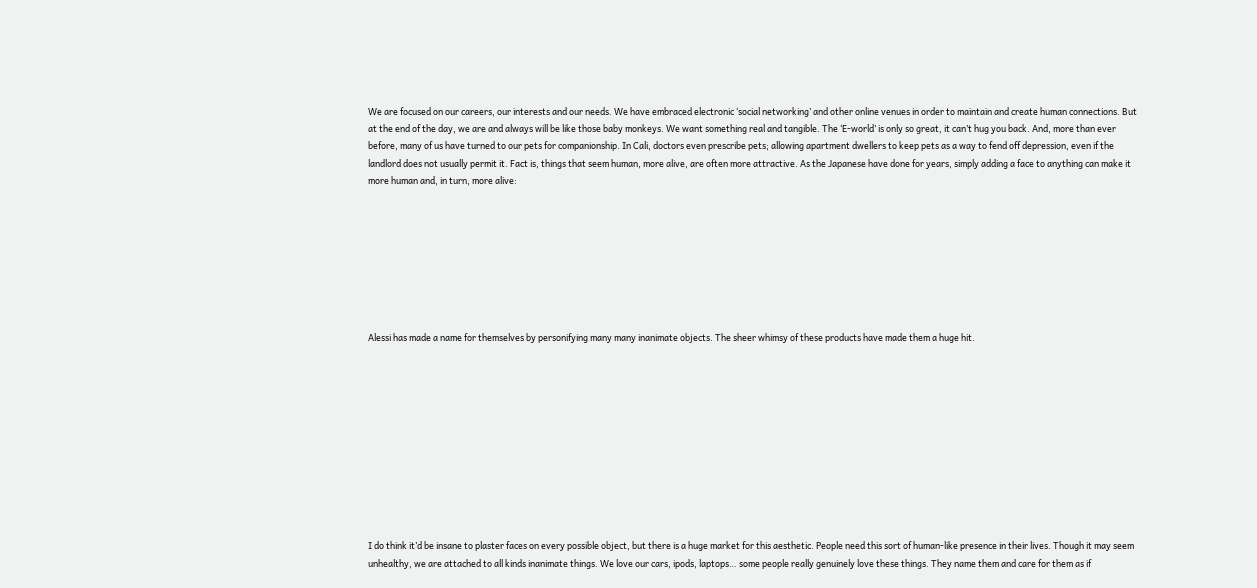We are focused on our careers, our interests and our needs. We have embraced electronic ‘social networking’ and other online venues in order to maintain and create human connections. But at the end of the day, we are and always will be like those baby monkeys. We want something real and tangible. The ‘E-world’ is only so great, it can’t hug you back. And, more than ever before, many of us have turned to our pets for companionship. In Cali, doctors even prescribe pets; allowing apartment dwellers to keep pets as a way to fend off depression, even if the landlord does not usually permit it. Fact is, things that seem human, more alive, are often more attractive. As the Japanese have done for years, simply adding a face to anything can make it more human and, in turn, more alive:








Alessi has made a name for themselves by personifying many many inanimate objects. The sheer whimsy of these products have made them a huge hit.











I do think it’d be insane to plaster faces on every possible object, but there is a huge market for this aesthetic. People need this sort of human-like presence in their lives. Though it may seem unhealthy, we are attached to all kinds inanimate things. We love our cars, ipods, laptops… some people really genuinely love these things. They name them and care for them as if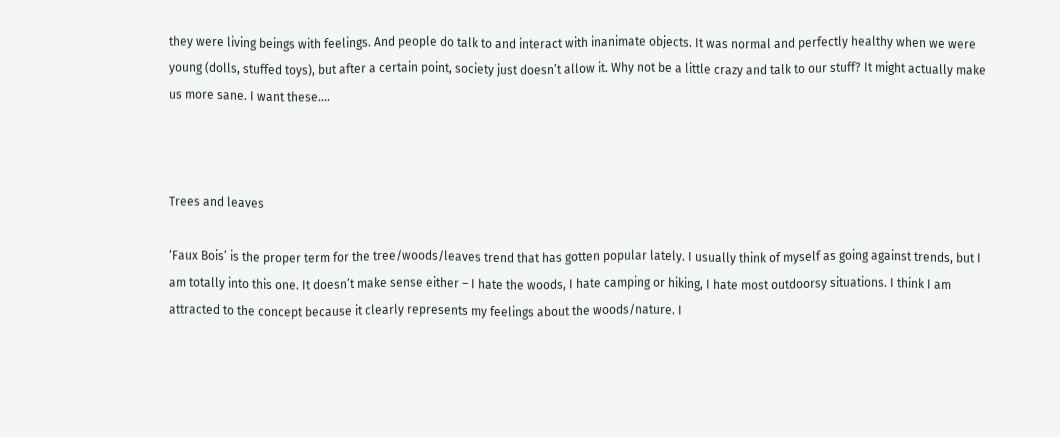they were living beings with feelings. And people do talk to and interact with inanimate objects. It was normal and perfectly healthy when we were  young (dolls, stuffed toys), but after a certain point, society just doesn’t allow it. Why not be a little crazy and talk to our stuff? It might actually make us more sane. I want these….



Trees and leaves

‘Faux Bois’ is the proper term for the tree/woods/leaves trend that has gotten popular lately. I usually think of myself as going against trends, but I am totally into this one. It doesn’t make sense either – I hate the woods, I hate camping or hiking, I hate most outdoorsy situations. I think I am attracted to the concept because it clearly represents my feelings about the woods/nature. I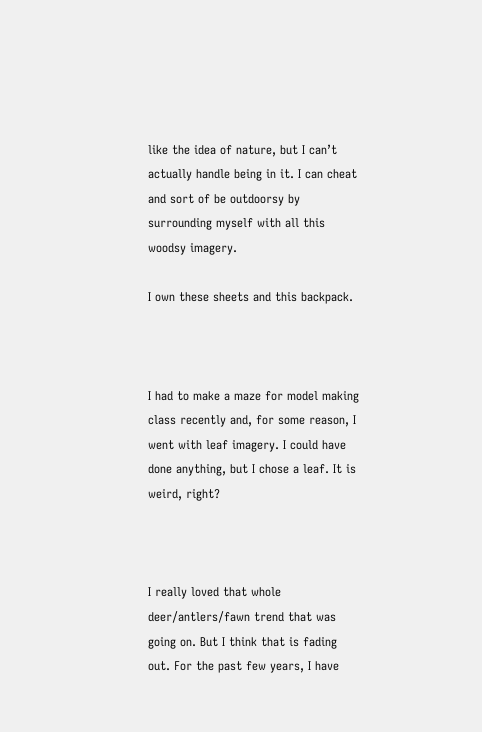like the idea of nature, but I can’t actually handle being in it. I can cheat and sort of be outdoorsy by surrounding myself with all this woodsy imagery.

I own these sheets and this backpack.



I had to make a maze for model making class recently and, for some reason, I went with leaf imagery. I could have done anything, but I chose a leaf. It is weird, right?



I really loved that whole deer/antlers/fawn trend that was going on. But I think that is fading out. For the past few years, I have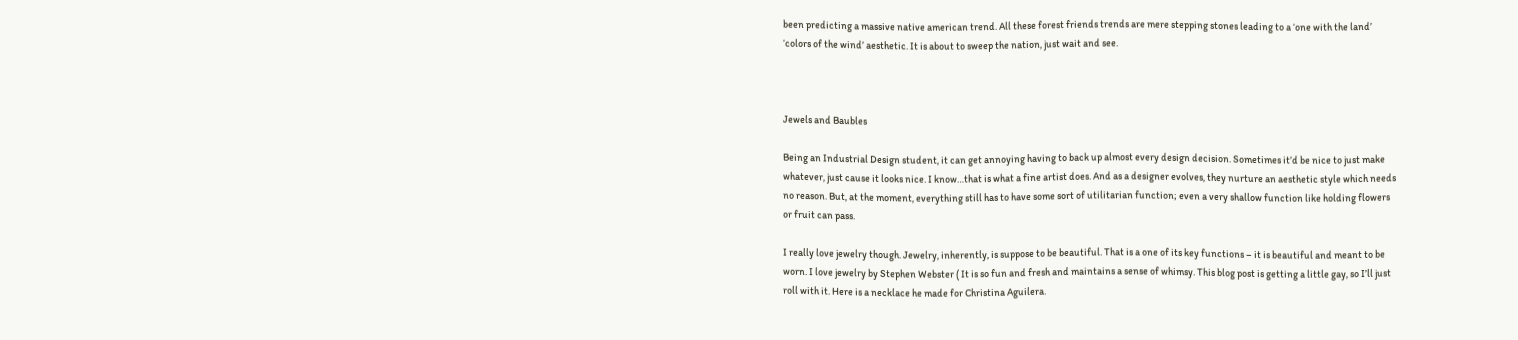been predicting a massive native american trend. All these forest friends trends are mere stepping stones leading to a ‘one with the land’ ‘colors of the wind’ aesthetic. It is about to sweep the nation, just wait and see.



Jewels and Baubles

Being an Industrial Design student, it can get annoying having to back up almost every design decision. Sometimes it’d be nice to just make whatever, just cause it looks nice. I know…that is what a fine artist does. And as a designer evolves, they nurture an aesthetic style which needs no reason. But, at the moment, everything still has to have some sort of utilitarian function; even a very shallow function like holding flowers or fruit can pass.

I really love jewelry though. Jewelry, inherently, is suppose to be beautiful. That is a one of its key functions – it is beautiful and meant to be worn. I love jewelry by Stephen Webster ( It is so fun and fresh and maintains a sense of whimsy. This blog post is getting a little gay, so I’ll just roll with it. Here is a necklace he made for Christina Aguilera.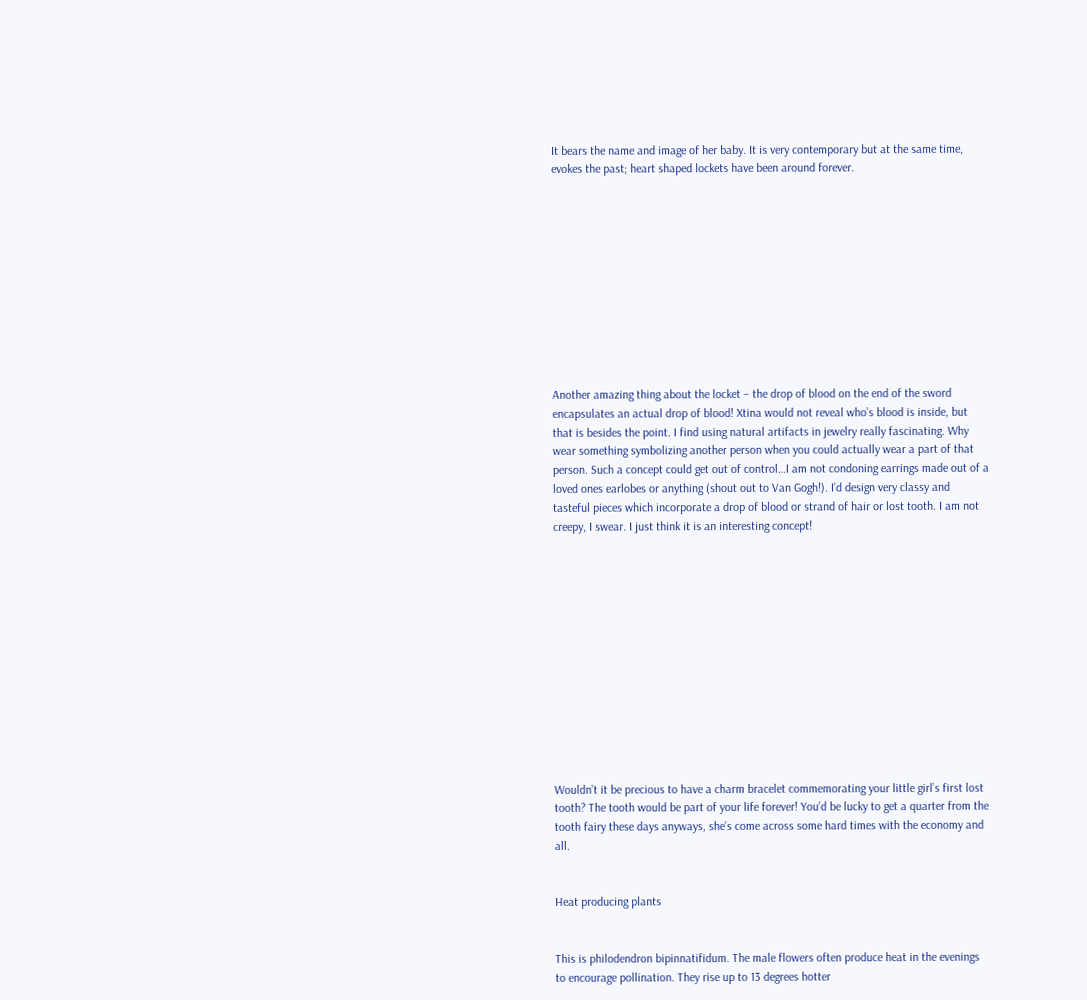It bears the name and image of her baby. It is very contemporary but at the same time, evokes the past; heart shaped lockets have been around forever.











Another amazing thing about the locket – the drop of blood on the end of the sword encapsulates an actual drop of blood! Xtina would not reveal who’s blood is inside, but that is besides the point. I find using natural artifacts in jewelry really fascinating. Why wear something symbolizing another person when you could actually wear a part of that person. Such a concept could get out of control…I am not condoning earrings made out of a loved ones earlobes or anything (shout out to Van Gogh!). I’d design very classy and tasteful pieces which incorporate a drop of blood or strand of hair or lost tooth. I am not creepy, I swear. I just think it is an interesting concept!













Wouldn’t it be precious to have a charm bracelet commemorating your little girl’s first lost tooth? The tooth would be part of your life forever! You’d be lucky to get a quarter from the tooth fairy these days anyways, she’s come across some hard times with the economy and all.


Heat producing plants


This is philodendron bipinnatifidum. The male flowers often produce heat in the evenings to encourage pollination. They rise up to 13 degrees hotter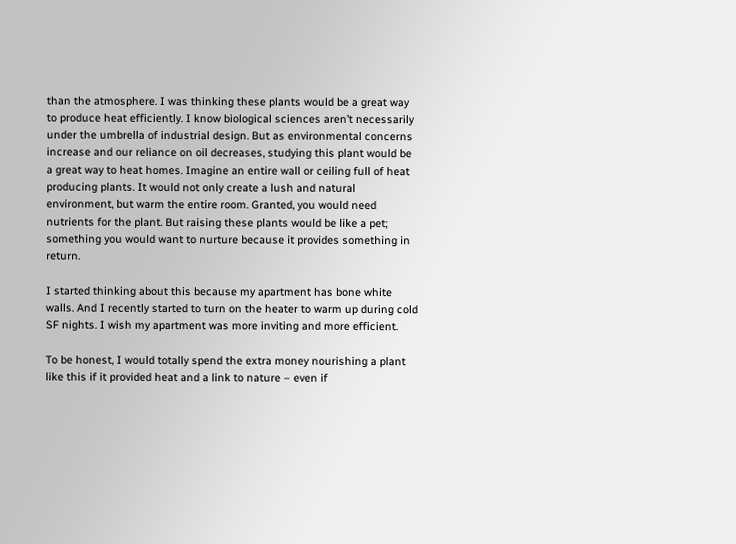than the atmosphere. I was thinking these plants would be a great way to produce heat efficiently. I know biological sciences aren’t necessarily under the umbrella of industrial design. But as environmental concerns increase and our reliance on oil decreases, studying this plant would be a great way to heat homes. Imagine an entire wall or ceiling full of heat producing plants. It would not only create a lush and natural environment, but warm the entire room. Granted, you would need nutrients for the plant. But raising these plants would be like a pet; something you would want to nurture because it provides something in return.

I started thinking about this because my apartment has bone white walls. And I recently started to turn on the heater to warm up during cold SF nights. I wish my apartment was more inviting and more efficient.

To be honest, I would totally spend the extra money nourishing a plant like this if it provided heat and a link to nature – even if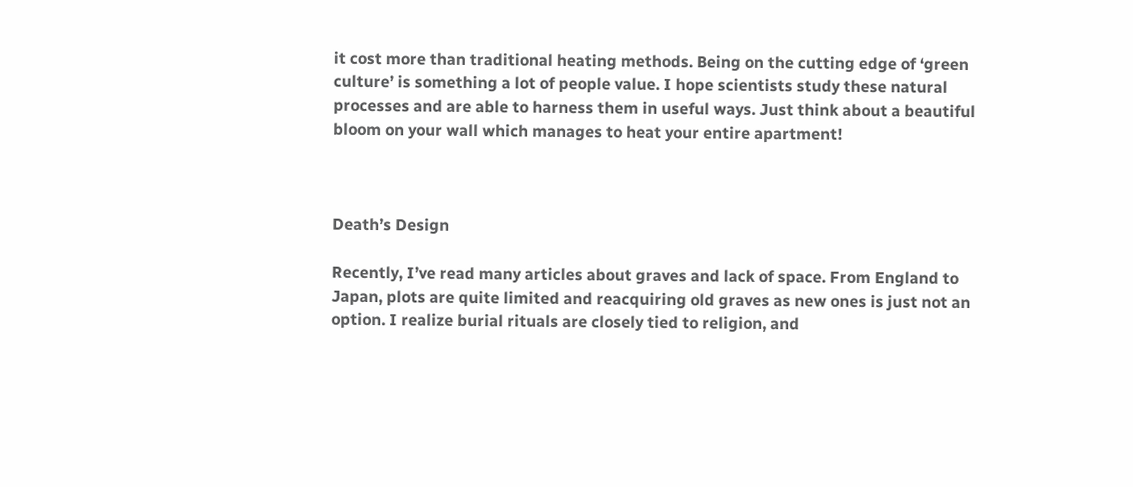it cost more than traditional heating methods. Being on the cutting edge of ‘green culture’ is something a lot of people value. I hope scientists study these natural processes and are able to harness them in useful ways. Just think about a beautiful bloom on your wall which manages to heat your entire apartment!



Death’s Design

Recently, I’ve read many articles about graves and lack of space. From England to Japan, plots are quite limited and reacquiring old graves as new ones is just not an option. I realize burial rituals are closely tied to religion, and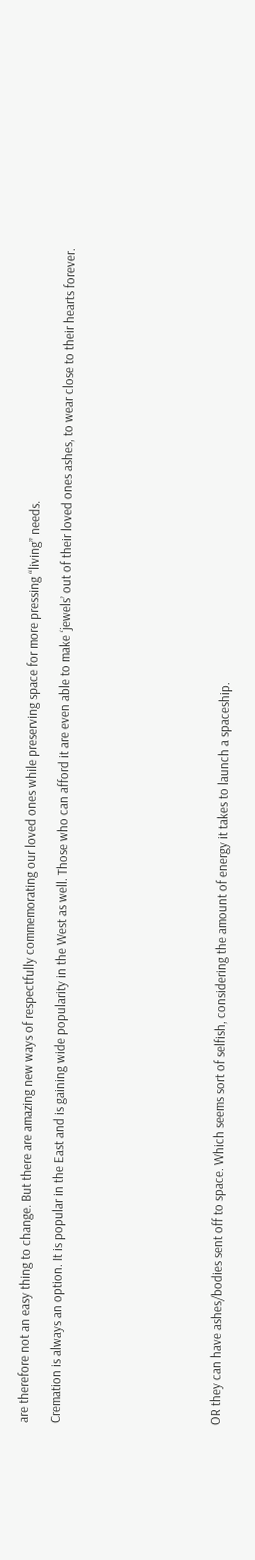are therefore not an easy thing to change. But there are amazing new ways of respectfully commemorating our loved ones while preserving space for more pressing “living” needs.

Cremation is always an option. It is popular in the East and is gaining wide popularity in the West as well. Those who can afford it are even able to make ‘jewels’ out of their loved ones ashes, to wear close to their hearts forever.









OR they can have ashes/bodies sent off to space. Which seems sort of selfish, considering the amount of energy it takes to launch a spaceship.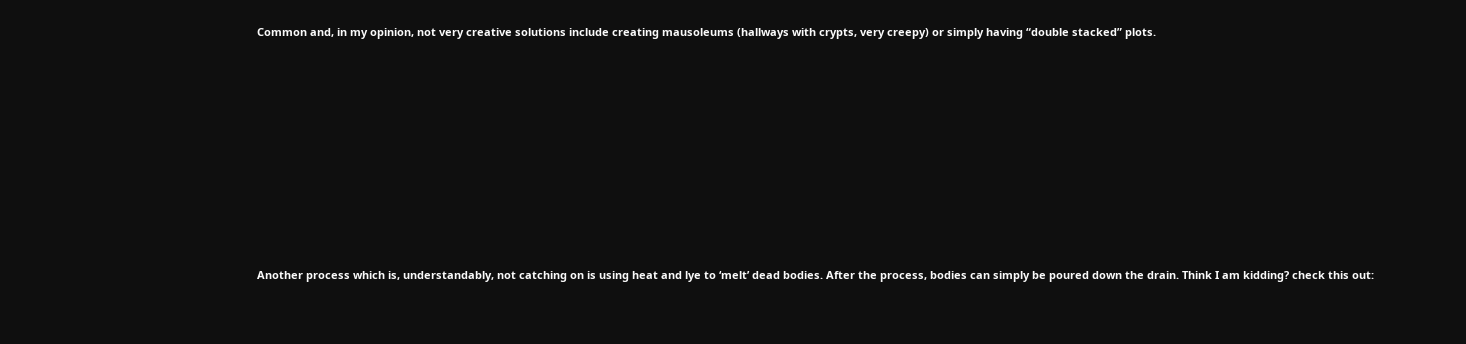Common and, in my opinion, not very creative solutions include creating mausoleums (hallways with crypts, very creepy) or simply having “double stacked” plots.













Another process which is, understandably, not catching on is using heat and lye to ‘melt’ dead bodies. After the process, bodies can simply be poured down the drain. Think I am kidding? check this out: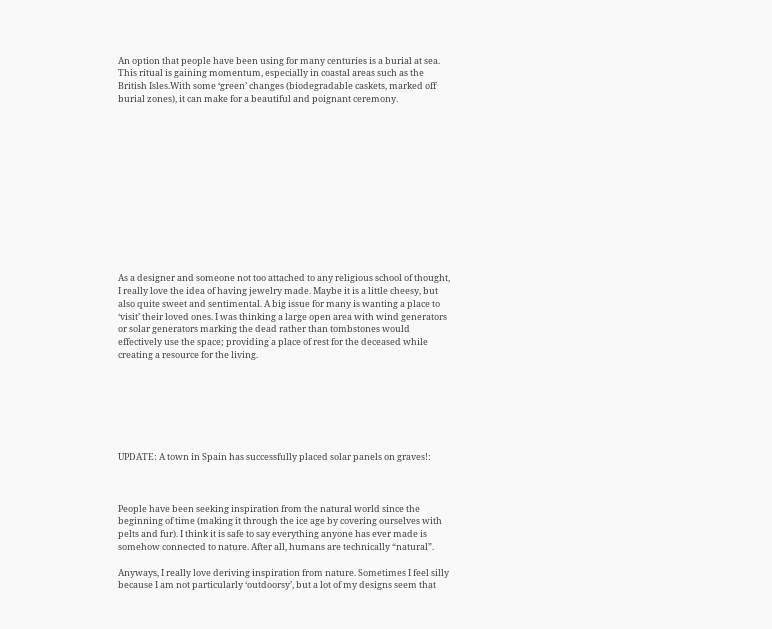An option that people have been using for many centuries is a burial at sea. This ritual is gaining momentum, especially in coastal areas such as the British Isles.With some ‘green’ changes (biodegradable caskets, marked off burial zones), it can make for a beautiful and poignant ceremony.













As a designer and someone not too attached to any religious school of thought, I really love the idea of having jewelry made. Maybe it is a little cheesy, but also quite sweet and sentimental. A big issue for many is wanting a place to ‘visit’ their loved ones. I was thinking a large open area with wind generators or solar generators marking the dead rather than tombstones would effectively use the space; providing a place of rest for the deceased while creating a resource for the living.







UPDATE: A town in Spain has successfully placed solar panels on graves!:



People have been seeking inspiration from the natural world since the beginning of time (making it through the ice age by covering ourselves with pelts and fur). I think it is safe to say everything anyone has ever made is somehow connected to nature. After all, humans are technically “natural”.

Anyways, I really love deriving inspiration from nature. Sometimes I feel silly because I am not particularly ‘outdoorsy’, but a lot of my designs seem that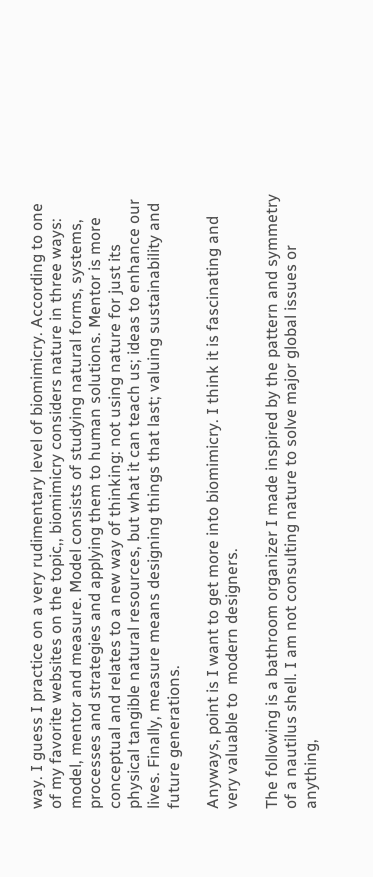way. I guess I practice on a very rudimentary level of biomimicry. According to one of my favorite websites on the topic,, biomimicry considers nature in three ways: model, mentor and measure. Model consists of studying natural forms, systems, processes and strategies and applying them to human solutions. Mentor is more conceptual and relates to a new way of thinking: not using nature for just its physical tangible natural resources, but what it can teach us; ideas to enhance our lives. Finally, measure means designing things that last; valuing sustainability and future generations.

Anyways, point is I want to get more into biomimicry. I think it is fascinating and very valuable to  modern designers.

The following is a bathroom organizer I made inspired by the pattern and symmetry of a nautilus shell. I am not consulting nature to solve major global issues or anything,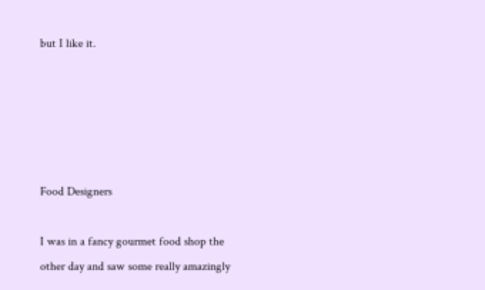but I like it.





Food Designers

I was in a fancy gourmet food shop the other day and saw some really amazingly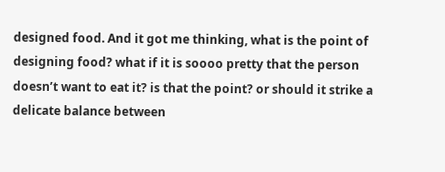designed food. And it got me thinking, what is the point of designing food? what if it is soooo pretty that the person doesn’t want to eat it? is that the point? or should it strike a delicate balance between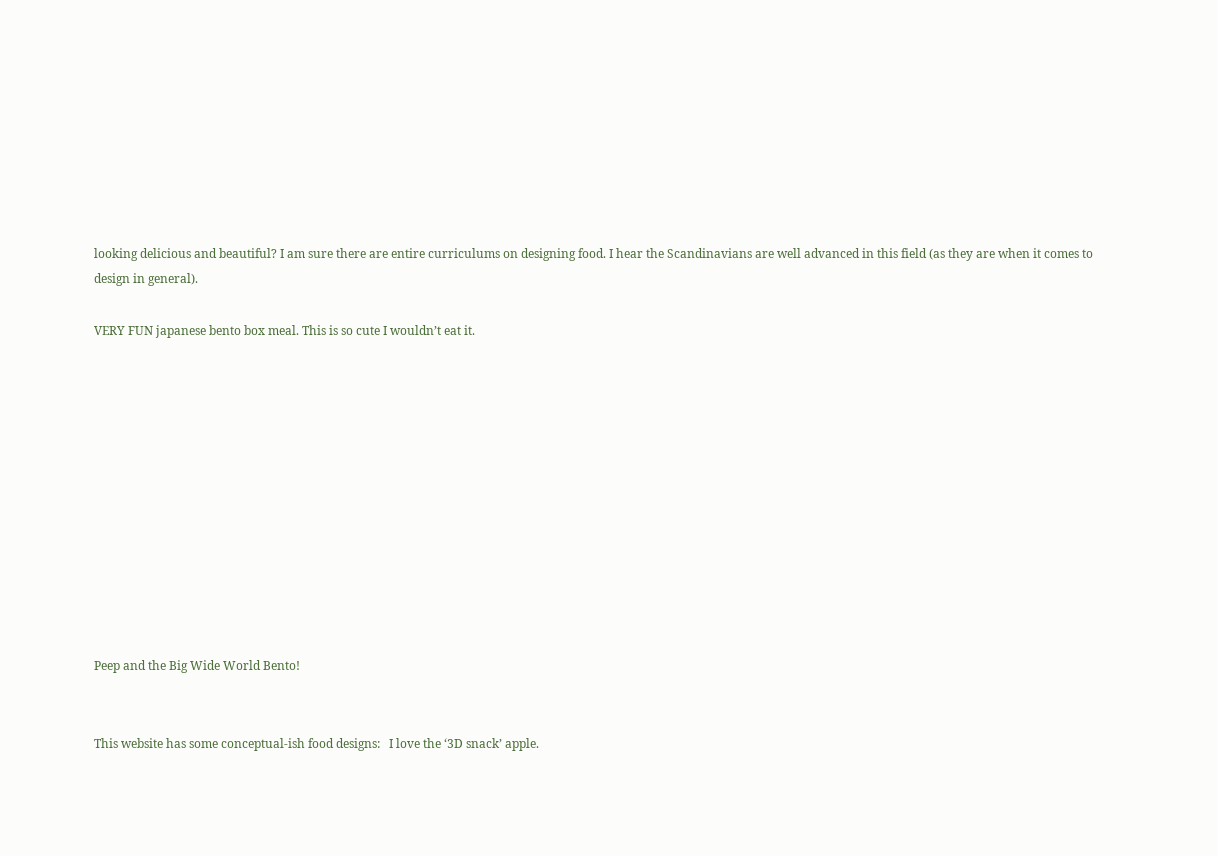looking delicious and beautiful? I am sure there are entire curriculums on designing food. I hear the Scandinavians are well advanced in this field (as they are when it comes to design in general).

VERY FUN japanese bento box meal. This is so cute I wouldn’t eat it.












Peep and the Big Wide World Bento!


This website has some conceptual-ish food designs:   I love the ‘3D snack’ apple.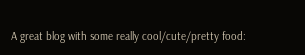A great blog with some really cool/cute/pretty food: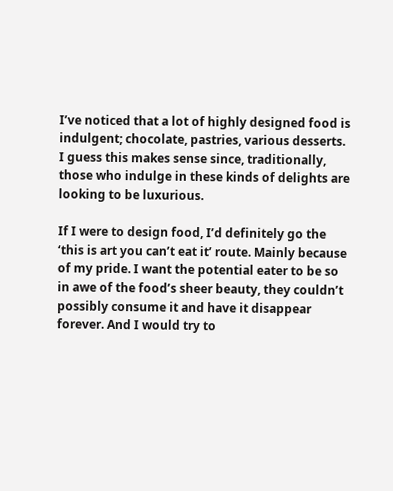I’ve noticed that a lot of highly designed food is indulgent; chocolate, pastries, various desserts. I guess this makes sense since, traditionally, those who indulge in these kinds of delights are looking to be luxurious.

If I were to design food, I’d definitely go the ‘this is art you can’t eat it’ route. Mainly because of my pride. I want the potential eater to be so in awe of the food’s sheer beauty, they couldn’t possibly consume it and have it disappear forever. And I would try to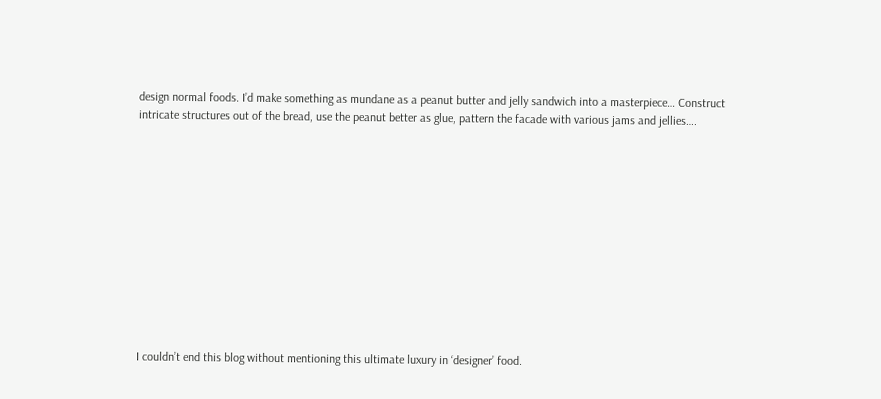design normal foods. I’d make something as mundane as a peanut butter and jelly sandwich into a masterpiece… Construct intricate structures out of the bread, use the peanut better as glue, pattern the facade with various jams and jellies….












I couldn’t end this blog without mentioning this ultimate luxury in ‘designer’ food.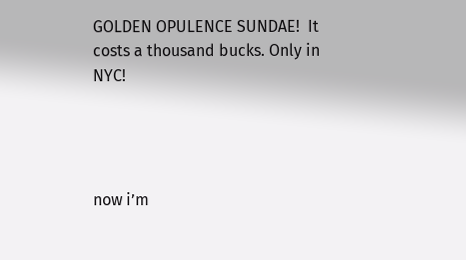GOLDEN OPULENCE SUNDAE!  It costs a thousand bucks. Only in NYC!




now i’m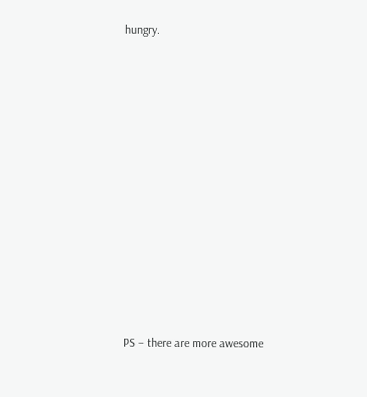hungry.













PS – there are more awesome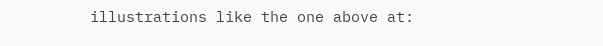illustrations like the one above at: